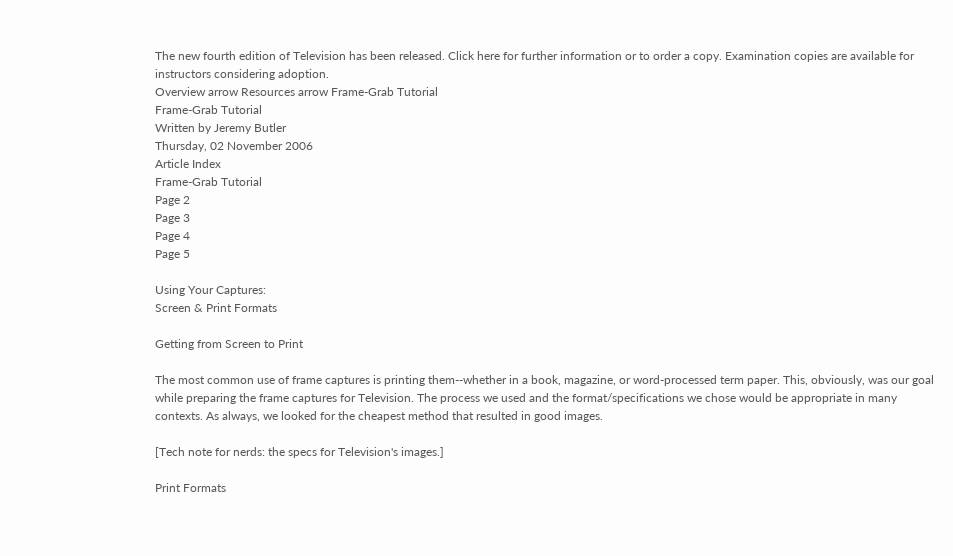The new fourth edition of Television has been released. Click here for further information or to order a copy. Examination copies are available for instructors considering adoption.
Overview arrow Resources arrow Frame-Grab Tutorial
Frame-Grab Tutorial
Written by Jeremy Butler
Thursday, 02 November 2006
Article Index
Frame-Grab Tutorial
Page 2
Page 3
Page 4
Page 5

Using Your Captures:
Screen & Print Formats

Getting from Screen to Print

The most common use of frame captures is printing them--whether in a book, magazine, or word-processed term paper. This, obviously, was our goal while preparing the frame captures for Television. The process we used and the format/specifications we chose would be appropriate in many contexts. As always, we looked for the cheapest method that resulted in good images.

[Tech note for nerds: the specs for Television's images.]

Print Formats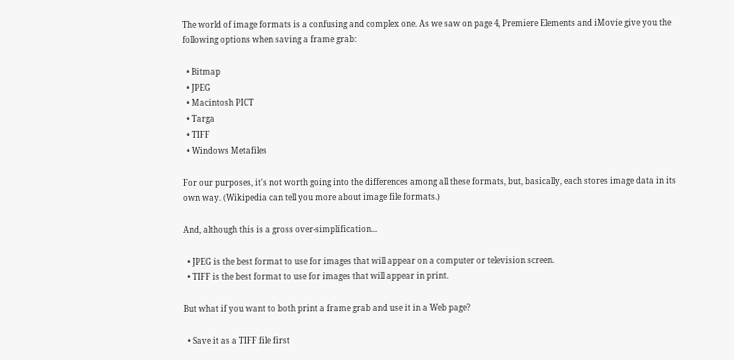The world of image formats is a confusing and complex one. As we saw on page 4, Premiere Elements and iMovie give you the following options when saving a frame grab:

  • Bitmap
  • JPEG
  • Macintosh PICT
  • Targa
  • TIFF
  • Windows Metafiles

For our purposes, it's not worth going into the differences among all these formats, but, basically, each stores image data in its own way. (Wikipedia can tell you more about image file formats.)

And, although this is a gross over-simplification...

  • JPEG is the best format to use for images that will appear on a computer or television screen.
  • TIFF is the best format to use for images that will appear in print.

But what if you want to both print a frame grab and use it in a Web page?

  • Save it as a TIFF file first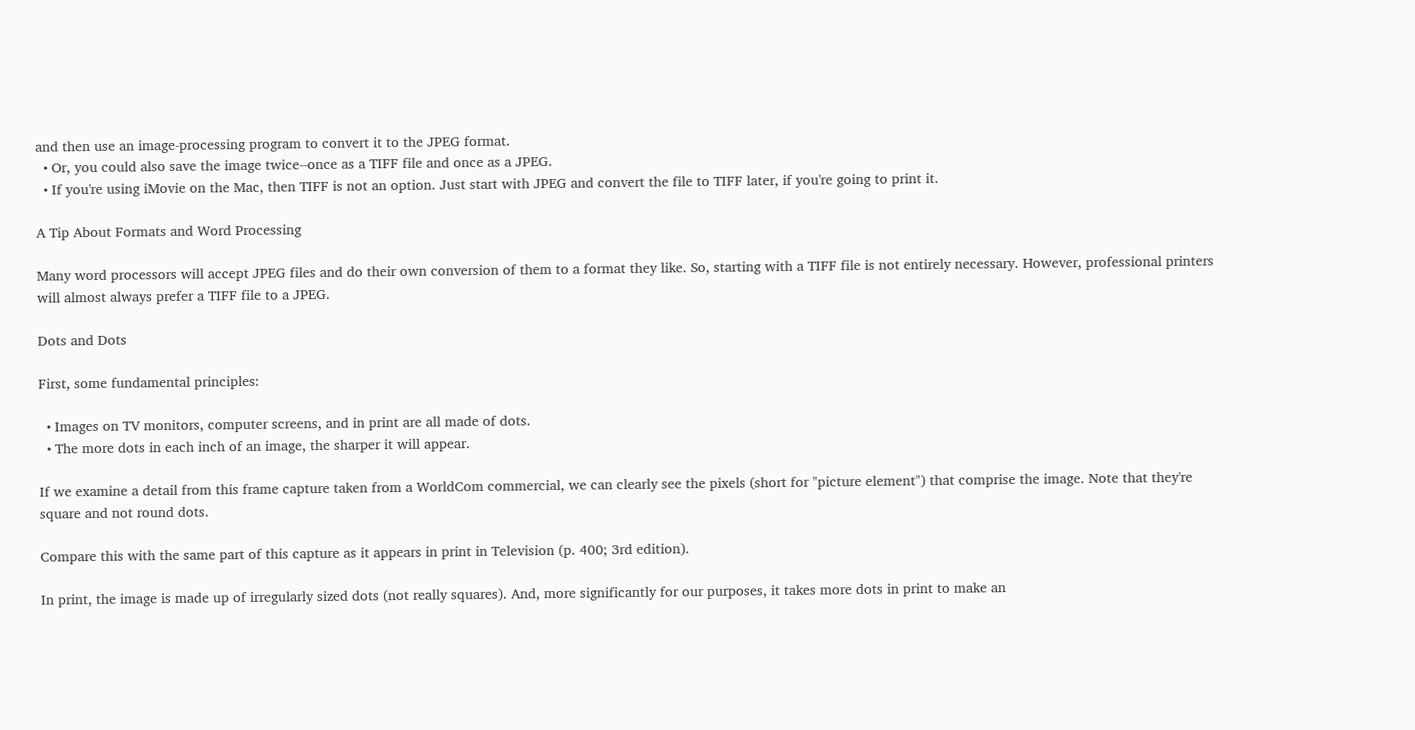and then use an image-processing program to convert it to the JPEG format.
  • Or, you could also save the image twice--once as a TIFF file and once as a JPEG.
  • If you're using iMovie on the Mac, then TIFF is not an option. Just start with JPEG and convert the file to TIFF later, if you're going to print it.

A Tip About Formats and Word Processing

Many word processors will accept JPEG files and do their own conversion of them to a format they like. So, starting with a TIFF file is not entirely necessary. However, professional printers will almost always prefer a TIFF file to a JPEG.

Dots and Dots

First, some fundamental principles:

  • Images on TV monitors, computer screens, and in print are all made of dots.
  • The more dots in each inch of an image, the sharper it will appear.

If we examine a detail from this frame capture taken from a WorldCom commercial, we can clearly see the pixels (short for "picture element") that comprise the image. Note that they're square and not round dots.

Compare this with the same part of this capture as it appears in print in Television (p. 400; 3rd edition).

In print, the image is made up of irregularly sized dots (not really squares). And, more significantly for our purposes, it takes more dots in print to make an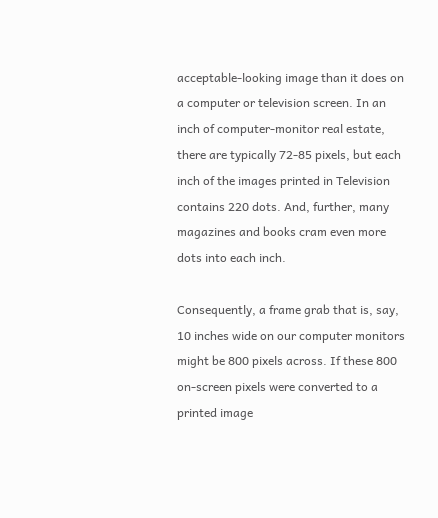acceptable-looking image than it does on a computer or television screen. In an inch of computer-monitor real estate, there are typically 72-85 pixels, but each inch of the images printed in Television contains 220 dots. And, further, many magazines and books cram even more dots into each inch.

Consequently, a frame grab that is, say, 10 inches wide on our computer monitors might be 800 pixels across. If these 800 on-screen pixels were converted to a printed image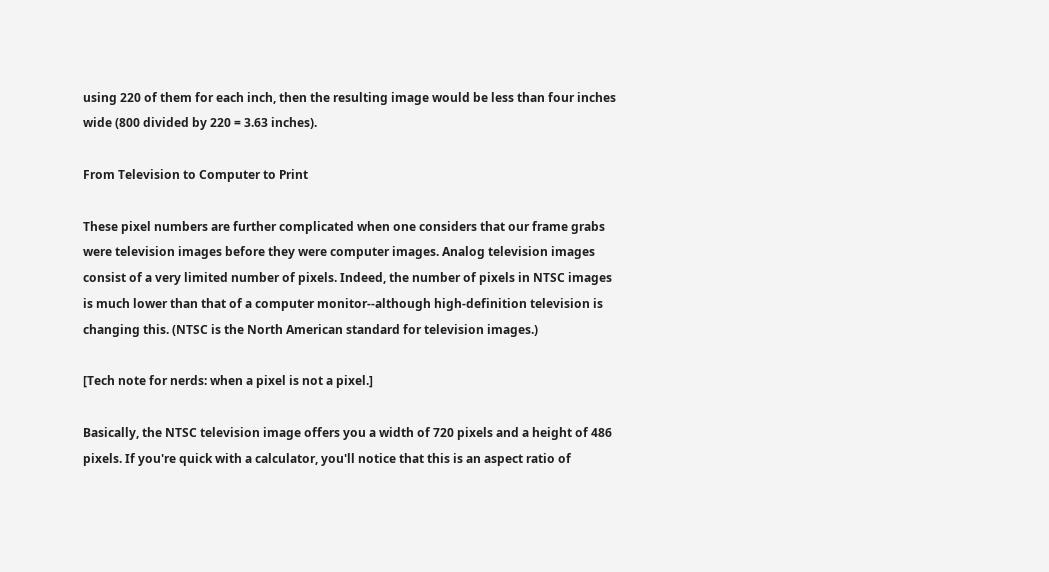using 220 of them for each inch, then the resulting image would be less than four inches wide (800 divided by 220 = 3.63 inches).

From Television to Computer to Print

These pixel numbers are further complicated when one considers that our frame grabs were television images before they were computer images. Analog television images consist of a very limited number of pixels. Indeed, the number of pixels in NTSC images is much lower than that of a computer monitor--although high-definition television is changing this. (NTSC is the North American standard for television images.)

[Tech note for nerds: when a pixel is not a pixel.]

Basically, the NTSC television image offers you a width of 720 pixels and a height of 486 pixels. If you're quick with a calculator, you'll notice that this is an aspect ratio of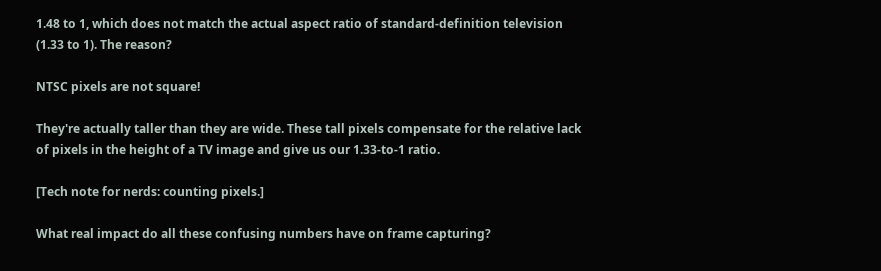1.48 to 1, which does not match the actual aspect ratio of standard-definition television (1.33 to 1). The reason?

NTSC pixels are not square!

They're actually taller than they are wide. These tall pixels compensate for the relative lack of pixels in the height of a TV image and give us our 1.33-to-1 ratio.

[Tech note for nerds: counting pixels.]

What real impact do all these confusing numbers have on frame capturing?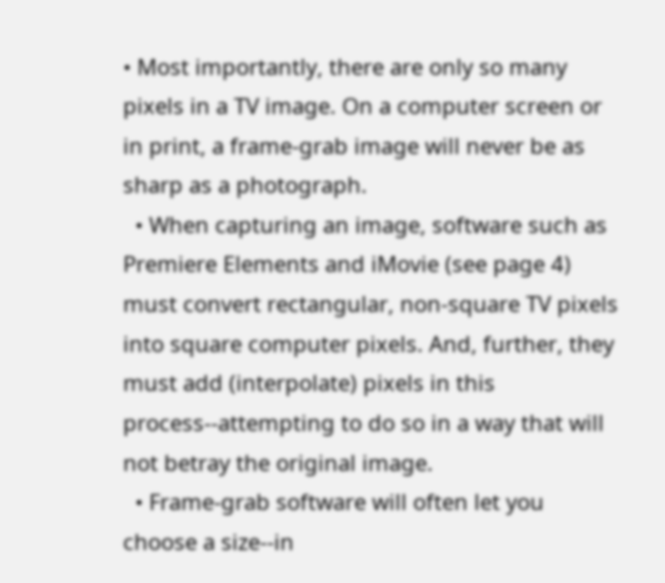• Most importantly, there are only so many pixels in a TV image. On a computer screen or in print, a frame-grab image will never be as sharp as a photograph.
  • When capturing an image, software such as Premiere Elements and iMovie (see page 4) must convert rectangular, non-square TV pixels into square computer pixels. And, further, they must add (interpolate) pixels in this process--attempting to do so in a way that will not betray the original image.
  • Frame-grab software will often let you choose a size--in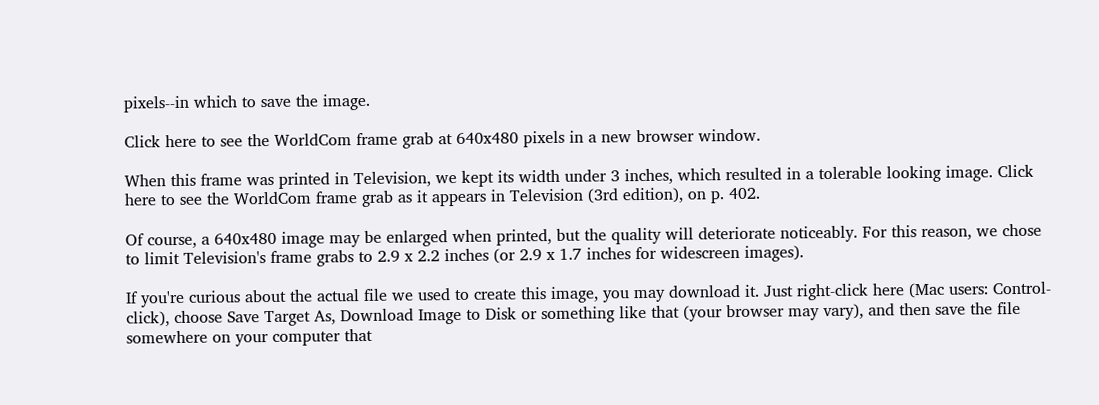pixels--in which to save the image.

Click here to see the WorldCom frame grab at 640x480 pixels in a new browser window.

When this frame was printed in Television, we kept its width under 3 inches, which resulted in a tolerable looking image. Click here to see the WorldCom frame grab as it appears in Television (3rd edition), on p. 402.

Of course, a 640x480 image may be enlarged when printed, but the quality will deteriorate noticeably. For this reason, we chose to limit Television's frame grabs to 2.9 x 2.2 inches (or 2.9 x 1.7 inches for widescreen images).

If you're curious about the actual file we used to create this image, you may download it. Just right-click here (Mac users: Control-click), choose Save Target As, Download Image to Disk or something like that (your browser may vary), and then save the file somewhere on your computer that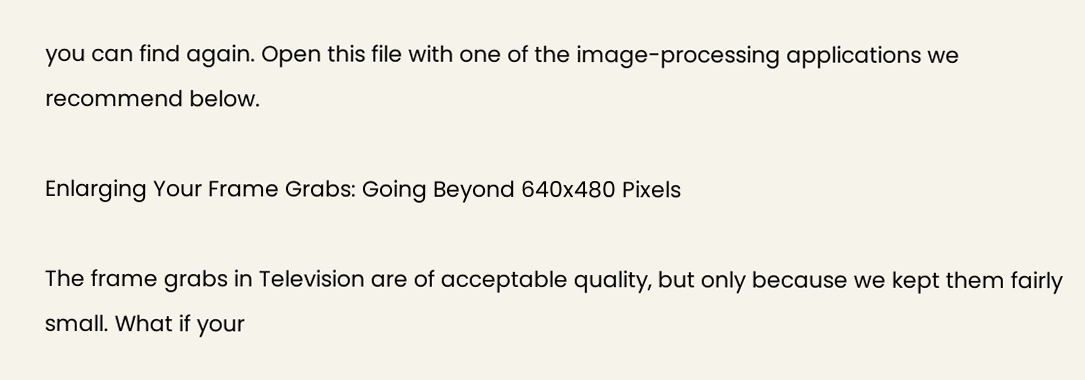you can find again. Open this file with one of the image-processing applications we recommend below.

Enlarging Your Frame Grabs: Going Beyond 640x480 Pixels

The frame grabs in Television are of acceptable quality, but only because we kept them fairly small. What if your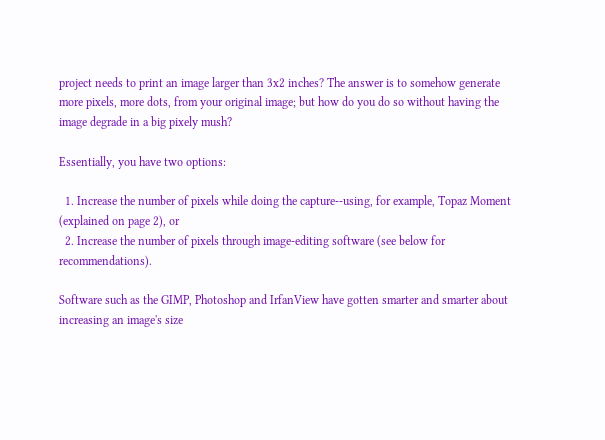project needs to print an image larger than 3x2 inches? The answer is to somehow generate more pixels, more dots, from your original image; but how do you do so without having the image degrade in a big pixely mush?

Essentially, you have two options:

  1. Increase the number of pixels while doing the capture--using, for example, Topaz Moment (explained on page 2), or
  2. Increase the number of pixels through image-editing software (see below for recommendations).

Software such as the GIMP, Photoshop and IrfanView have gotten smarter and smarter about increasing an image's size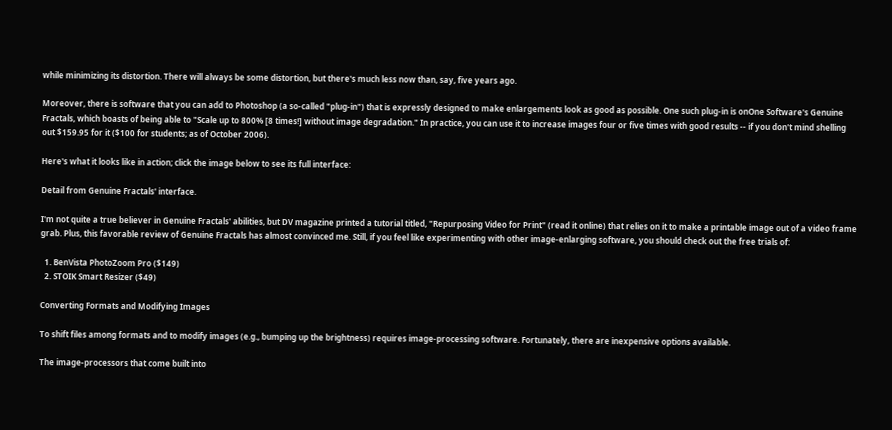while minimizing its distortion. There will always be some distortion, but there's much less now than, say, five years ago.

Moreover, there is software that you can add to Photoshop (a so-called "plug-in") that is expressly designed to make enlargements look as good as possible. One such plug-in is onOne Software's Genuine Fractals, which boasts of being able to "Scale up to 800% [8 times!] without image degradation." In practice, you can use it to increase images four or five times with good results -- if you don't mind shelling out $159.95 for it ($100 for students; as of October 2006).

Here's what it looks like in action; click the image below to see its full interface:

Detail from Genuine Fractals' interface.

I'm not quite a true believer in Genuine Fractals' abilities, but DV magazine printed a tutorial titled, "Repurposing Video for Print" (read it online) that relies on it to make a printable image out of a video frame grab. Plus, this favorable review of Genuine Fractals has almost convinced me. Still, if you feel like experimenting with other image-enlarging software, you should check out the free trials of:

  1. BenVista PhotoZoom Pro ($149)
  2. STOIK Smart Resizer ($49)

Converting Formats and Modifying Images

To shift files among formats and to modify images (e.g., bumping up the brightness) requires image-processing software. Fortunately, there are inexpensive options available.

The image-processors that come built into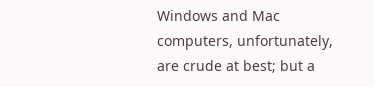Windows and Mac computers, unfortunately, are crude at best; but a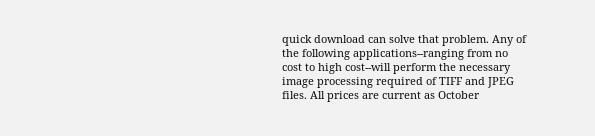quick download can solve that problem. Any of the following applications--ranging from no cost to high cost--will perform the necessary image processing required of TIFF and JPEG files. All prices are current as October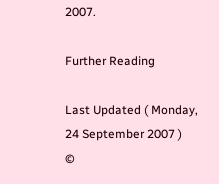2007.

Further Reading

Last Updated ( Monday, 24 September 2007 )
©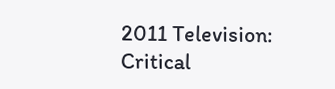2011 Television: Critical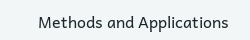Methods and Applications